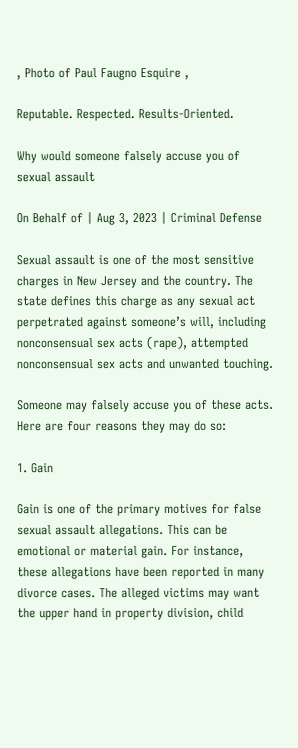, Photo of Paul Faugno Esquire ,

Reputable. Respected. Results-Oriented.

Why would someone falsely accuse you of sexual assault

On Behalf of | Aug 3, 2023 | Criminal Defense

Sexual assault is one of the most sensitive charges in New Jersey and the country. The state defines this charge as any sexual act perpetrated against someone’s will, including nonconsensual sex acts (rape), attempted nonconsensual sex acts and unwanted touching.

Someone may falsely accuse you of these acts. Here are four reasons they may do so:

1. Gain

Gain is one of the primary motives for false sexual assault allegations. This can be emotional or material gain. For instance, these allegations have been reported in many divorce cases. The alleged victims may want the upper hand in property division, child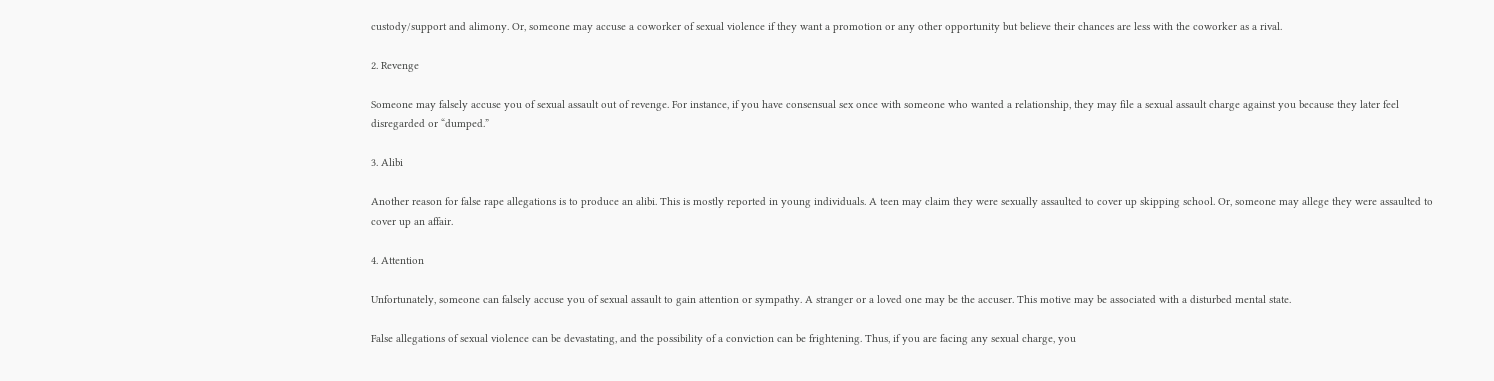custody/support and alimony. Or, someone may accuse a coworker of sexual violence if they want a promotion or any other opportunity but believe their chances are less with the coworker as a rival.

2. Revenge

Someone may falsely accuse you of sexual assault out of revenge. For instance, if you have consensual sex once with someone who wanted a relationship, they may file a sexual assault charge against you because they later feel disregarded or “dumped.”

3. Alibi

Another reason for false rape allegations is to produce an alibi. This is mostly reported in young individuals. A teen may claim they were sexually assaulted to cover up skipping school. Or, someone may allege they were assaulted to cover up an affair.

4. Attention

Unfortunately, someone can falsely accuse you of sexual assault to gain attention or sympathy. A stranger or a loved one may be the accuser. This motive may be associated with a disturbed mental state.

False allegations of sexual violence can be devastating, and the possibility of a conviction can be frightening. Thus, if you are facing any sexual charge, you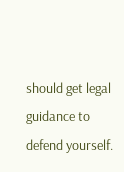should get legal guidance to defend yourself.